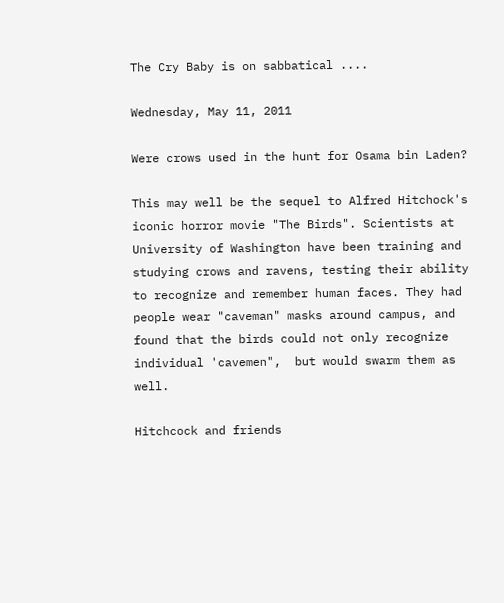The Cry Baby is on sabbatical ....

Wednesday, May 11, 2011

Were crows used in the hunt for Osama bin Laden?

This may well be the sequel to Alfred Hitchock's iconic horror movie "The Birds". Scientists at University of Washington have been training and studying crows and ravens, testing their ability to recognize and remember human faces. They had people wear "caveman" masks around campus, and found that the birds could not only recognize individual 'cavemen",  but would swarm them as well.

Hitchcock and friends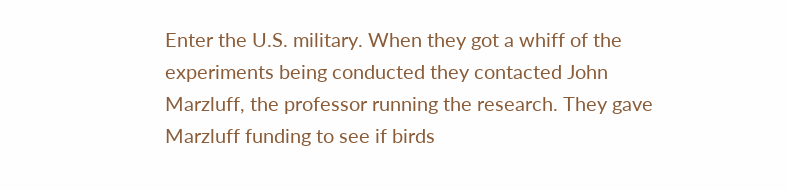Enter the U.S. military. When they got a whiff of the experiments being conducted they contacted John Marzluff, the professor running the research. They gave Marzluff funding to see if birds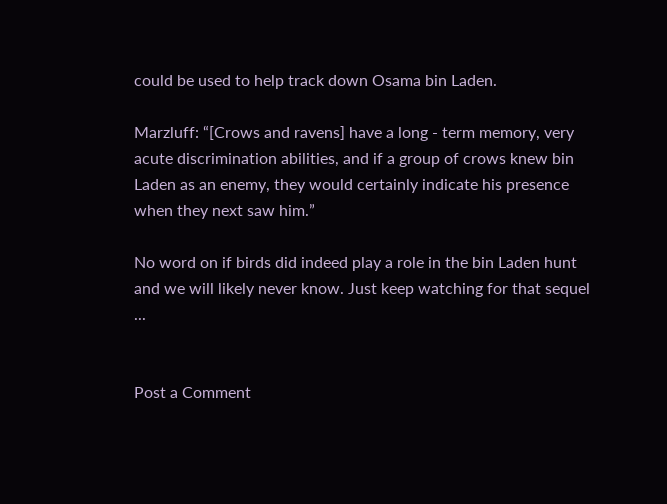could be used to help track down Osama bin Laden.

Marzluff: “[Crows and ravens] have a long - term memory, very acute discrimination abilities, and if a group of crows knew bin Laden as an enemy, they would certainly indicate his presence when they next saw him.”

No word on if birds did indeed play a role in the bin Laden hunt and we will likely never know. Just keep watching for that sequel ...


Post a Comment